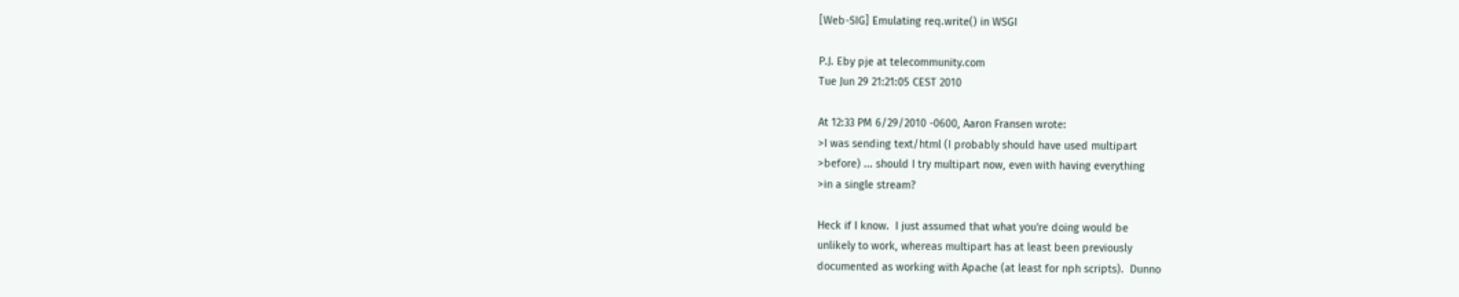[Web-SIG] Emulating req.write() in WSGI

P.J. Eby pje at telecommunity.com
Tue Jun 29 21:21:05 CEST 2010

At 12:33 PM 6/29/2010 -0600, Aaron Fransen wrote:
>I was sending text/html (I probably should have used multipart
>before) ... should I try multipart now, even with having everything
>in a single stream?

Heck if I know.  I just assumed that what you're doing would be
unlikely to work, whereas multipart has at least been previously
documented as working with Apache (at least for nph scripts).  Dunno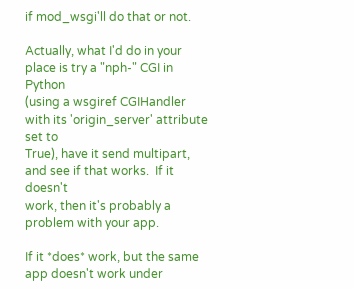if mod_wsgi'll do that or not.

Actually, what I'd do in your place is try a "nph-" CGI in Python
(using a wsgiref CGIHandler with its 'origin_server' attribute set to
True), have it send multipart, and see if that works.  If it doesn't
work, then it's probably a problem with your app.

If it *does* work, but the same app doesn't work under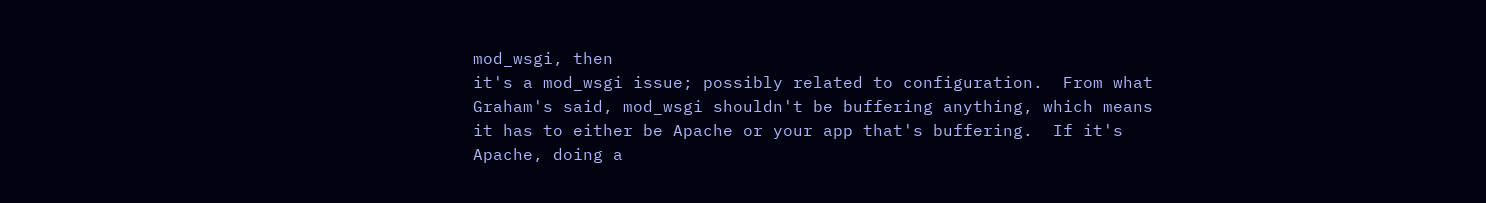mod_wsgi, then
it's a mod_wsgi issue; possibly related to configuration.  From what
Graham's said, mod_wsgi shouldn't be buffering anything, which means
it has to either be Apache or your app that's buffering.  If it's
Apache, doing a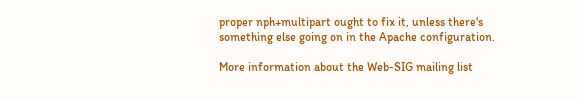proper nph+multipart ought to fix it, unless there's
something else going on in the Apache configuration.

More information about the Web-SIG mailing list